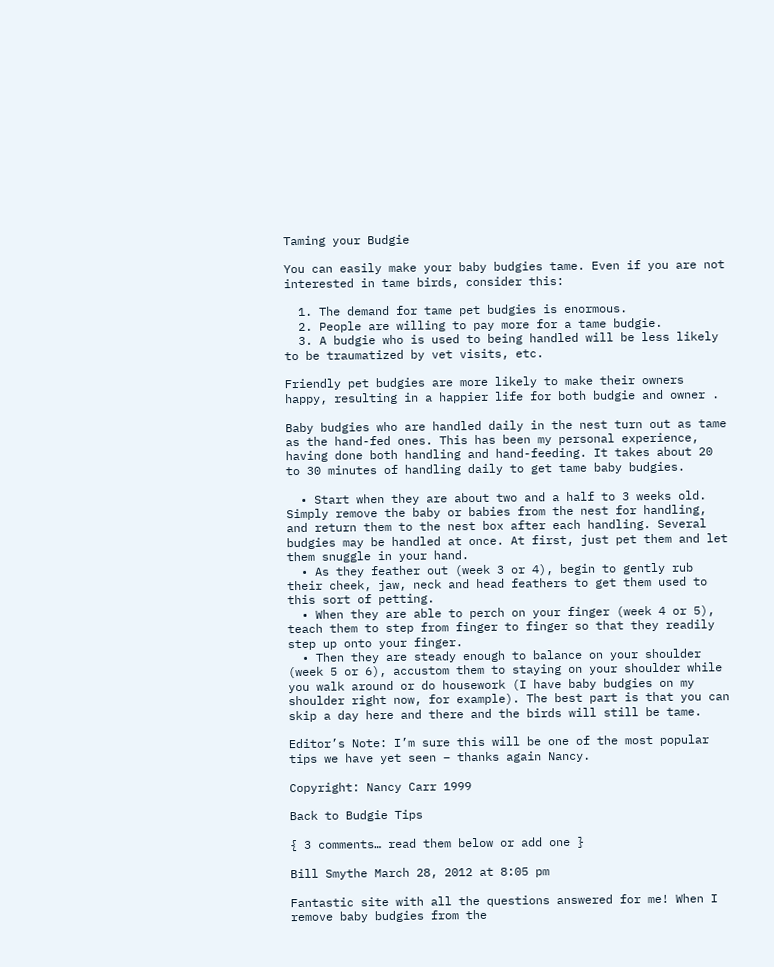Taming your Budgie

You can easily make your baby budgies tame. Even if you are not interested in tame birds, consider this:

  1. The demand for tame pet budgies is enormous.
  2. People are willing to pay more for a tame budgie.
  3. A budgie who is used to being handled will be less likely to be traumatized by vet visits, etc.

Friendly pet budgies are more likely to make their owners happy, resulting in a happier life for both budgie and owner .

Baby budgies who are handled daily in the nest turn out as tame as the hand-fed ones. This has been my personal experience, having done both handling and hand-feeding. It takes about 20 to 30 minutes of handling daily to get tame baby budgies.

  • Start when they are about two and a half to 3 weeks old. Simply remove the baby or babies from the nest for handling, and return them to the nest box after each handling. Several budgies may be handled at once. At first, just pet them and let them snuggle in your hand.
  • As they feather out (week 3 or 4), begin to gently rub their cheek, jaw, neck and head feathers to get them used to this sort of petting.
  • When they are able to perch on your finger (week 4 or 5), teach them to step from finger to finger so that they readily step up onto your finger.
  • Then they are steady enough to balance on your shoulder (week 5 or 6), accustom them to staying on your shoulder while you walk around or do housework (I have baby budgies on my shoulder right now, for example). The best part is that you can skip a day here and there and the birds will still be tame.

Editor’s Note: I’m sure this will be one of the most popular tips we have yet seen – thanks again Nancy.

Copyright: Nancy Carr 1999

Back to Budgie Tips

{ 3 comments… read them below or add one }

Bill Smythe March 28, 2012 at 8:05 pm

Fantastic site with all the questions answered for me! When I remove baby budgies from the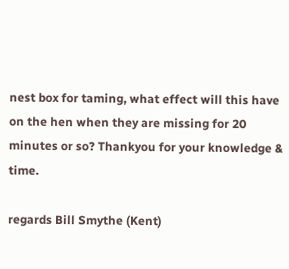nest box for taming, what effect will this have on the hen when they are missing for 20 minutes or so? Thankyou for your knowledge & time.

regards Bill Smythe (Kent)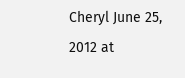Cheryl June 25, 2012 at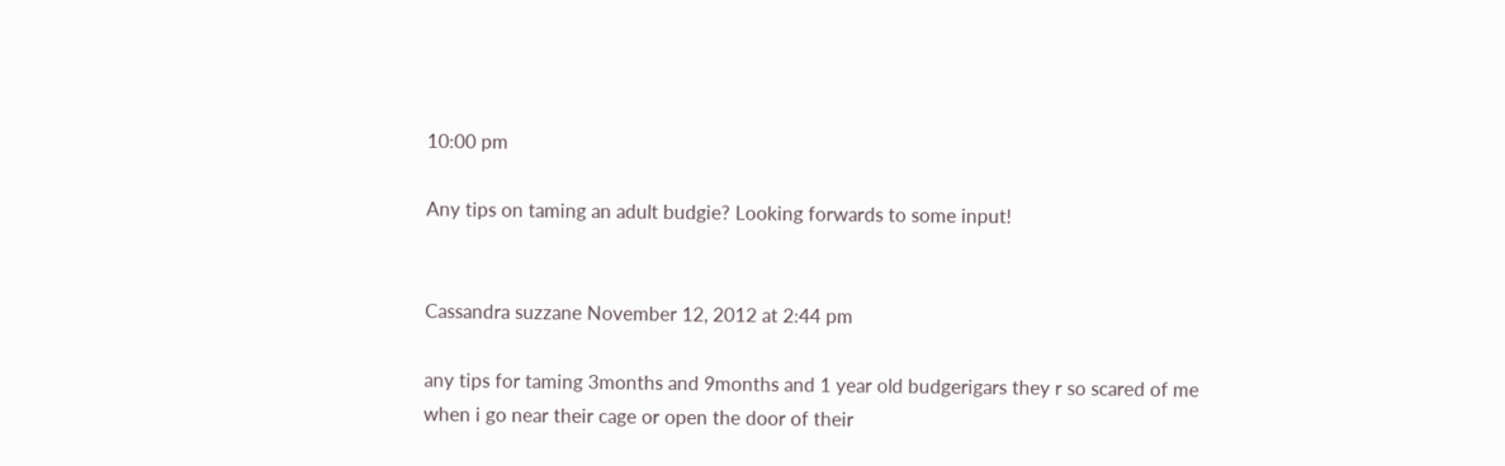10:00 pm

Any tips on taming an adult budgie? Looking forwards to some input!


Cassandra suzzane November 12, 2012 at 2:44 pm

any tips for taming 3months and 9months and 1 year old budgerigars they r so scared of me when i go near their cage or open the door of their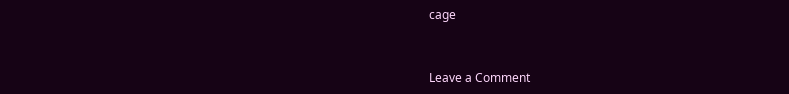cage


Leave a Comment